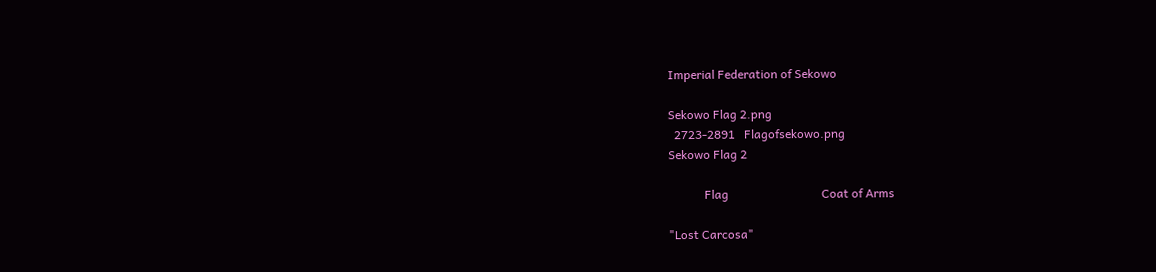Imperial Federation of Sekowo

Sekowo Flag 2.png
  2723-2891   Flagofsekowo.png
Sekowo Flag 2

            Flag                               Coat of Arms

"Lost Carcosa"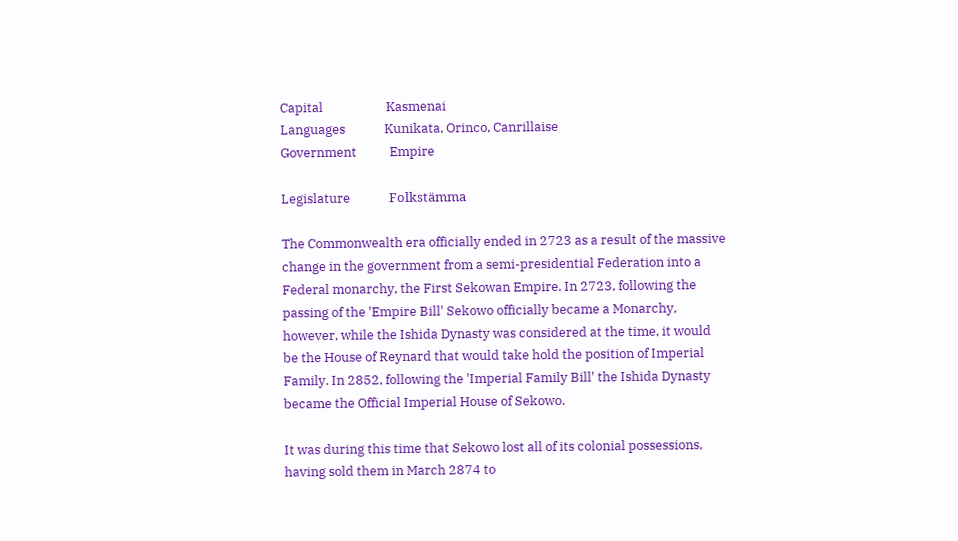Capital                     Kasmenai
Languages             Kunikata, Orinco, Canrillaise
Government           Empire

Legislature             Folkstämma

The Commonwealth era officially ended in 2723 as a result of the massive change in the government from a semi-presidential Federation into a Federal monarchy, the First Sekowan Empire. In 2723, following the passing of the 'Empire Bill' Sekowo officially became a Monarchy, however, while the Ishida Dynasty was considered at the time, it would be the House of Reynard that would take hold the position of Imperial Family. In 2852, following the 'Imperial Family Bill' the Ishida Dynasty became the Official Imperial House of Sekowo.

It was during this time that Sekowo lost all of its colonial possessions, having sold them in March 2874 to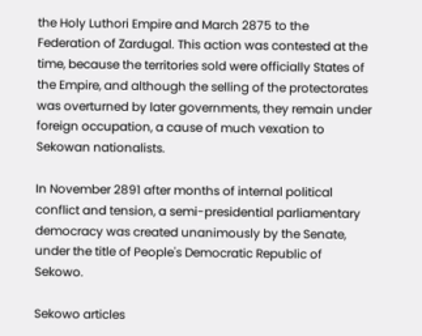the Holy Luthori Empire and March 2875 to the Federation of Zardugal. This action was contested at the time, because the territories sold were officially States of the Empire, and although the selling of the protectorates was overturned by later governments, they remain under foreign occupation, a cause of much vexation to Sekowan nationalists.

In November 2891 after months of internal political conflict and tension, a semi-presidential parliamentary democracy was created unanimously by the Senate, under the title of People's Democratic Republic of Sekowo.

Sekowo articles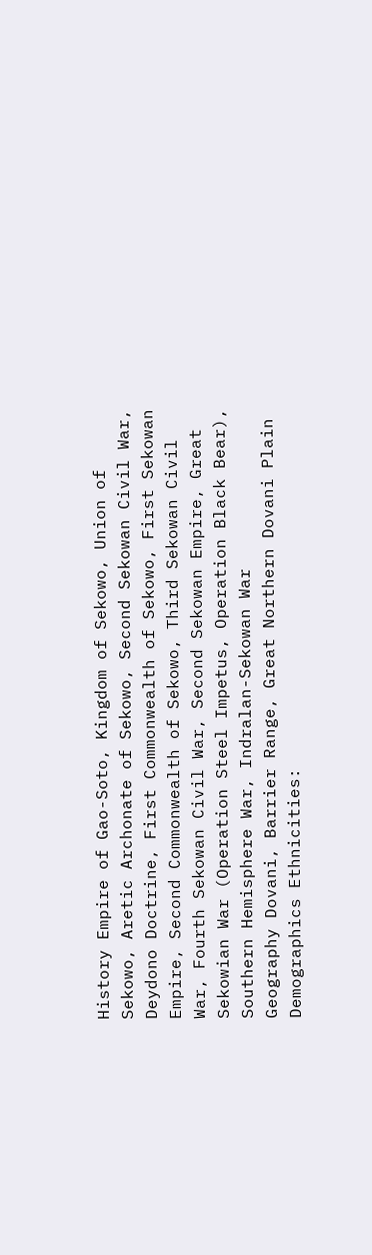History Empire of Gao-Soto, Kingdom of Sekowo, Union of Sekowo, Aretic Archonate of Sekowo, Second Sekowan Civil War, Deydono Doctrine, First Commonwealth of Sekowo, First Sekowan Empire, Second Commonwealth of Sekowo, Third Sekowan Civil War, Fourth Sekowan Civil War, Second Sekowan Empire, Great Sekowian War (Operation Steel Impetus, Operation Black Bear), Southern Hemisphere War, Indralan-Sekowan War
Geography Dovani, Barrier Range, Great Northern Dovani Plain
Demographics Ethnicities: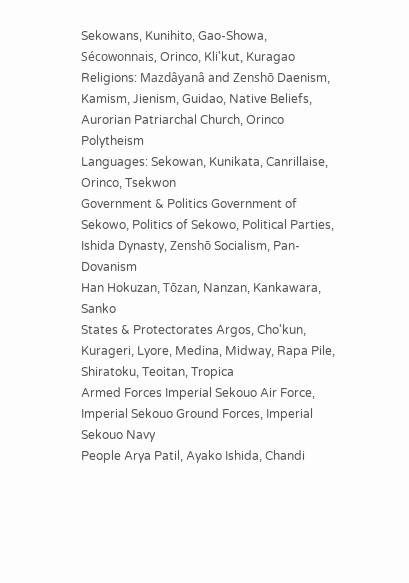Sekowans, Kunihito, Gao-Showa, Sécowonnais, Orinco, Kli'kut, Kuragao
Religions: Mazdâyanâ and Zenshō Daenism, Kamism, Jienism, Guidao, Native Beliefs, Aurorian Patriarchal Church, Orinco Polytheism
Languages: Sekowan, Kunikata, Canrillaise, Orinco, Tsekwon
Government & Politics Government of Sekowo, Politics of Sekowo, Political Parties, Ishida Dynasty, Zenshō Socialism, Pan-Dovanism
Han Hokuzan, Tōzan, Nanzan, Kankawara, Sanko
States & Protectorates Argos, Cho'kun, Kurageri, Lyore, Medina, Midway, Rapa Pile, Shiratoku, Teoitan, Tropica
Armed Forces Imperial Sekouo Air Force, Imperial Sekouo Ground Forces, Imperial Sekouo Navy
People Arya Patil, Ayako Ishida, Chandi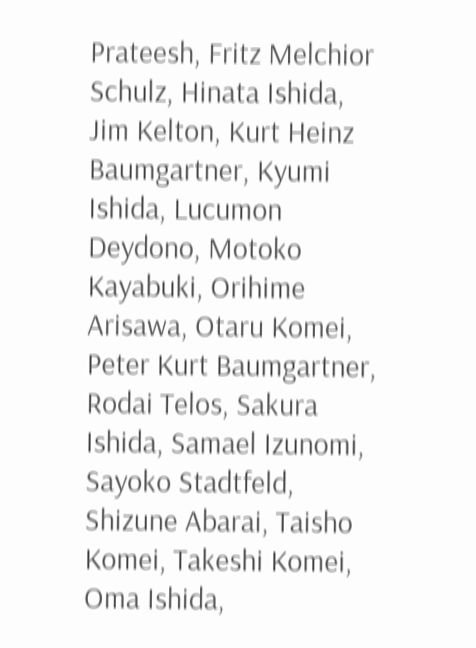Prateesh, Fritz Melchior Schulz, Hinata Ishida, Jim Kelton, Kurt Heinz Baumgartner, Kyumi Ishida, Lucumon Deydono, Motoko Kayabuki, Orihime Arisawa, Otaru Komei, Peter Kurt Baumgartner, Rodai Telos, Sakura Ishida, Samael Izunomi, Sayoko Stadtfeld, Shizune Abarai, Taisho Komei, Takeshi Komei, Oma Ishida,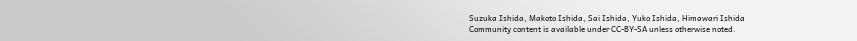Suzuka Ishida, Makoto Ishida, Sai Ishida, Yuko Ishida, Himawari Ishida
Community content is available under CC-BY-SA unless otherwise noted.